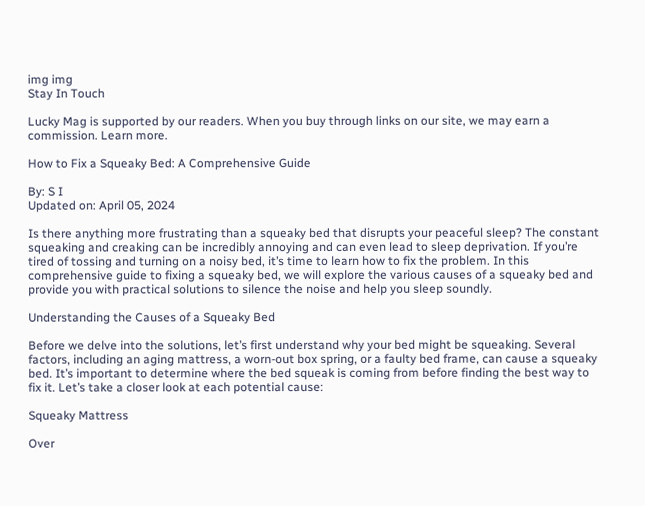img img
Stay In Touch

Lucky Mag is supported by our readers. When you buy through links on our site, we may earn a commission. Learn more.

How to Fix a Squeaky Bed: A Comprehensive Guide

By: S I
Updated on: April 05, 2024

Is there anything more frustrating than a squeaky bed that disrupts your peaceful sleep? The constant squeaking and creaking can be incredibly annoying and can even lead to sleep deprivation. If you’re tired of tossing and turning on a noisy bed, it’s time to learn how to fix the problem. In this comprehensive guide to fixing a squeaky bed, we will explore the various causes of a squeaky bed and provide you with practical solutions to silence the noise and help you sleep soundly.

Understanding the Causes of a Squeaky Bed

Before we delve into the solutions, let’s first understand why your bed might be squeaking. Several factors, including an aging mattress, a worn-out box spring, or a faulty bed frame, can cause a squeaky bed. It’s important to determine where the bed squeak is coming from before finding the best way to fix it. Let’s take a closer look at each potential cause:

Squeaky Mattress

Over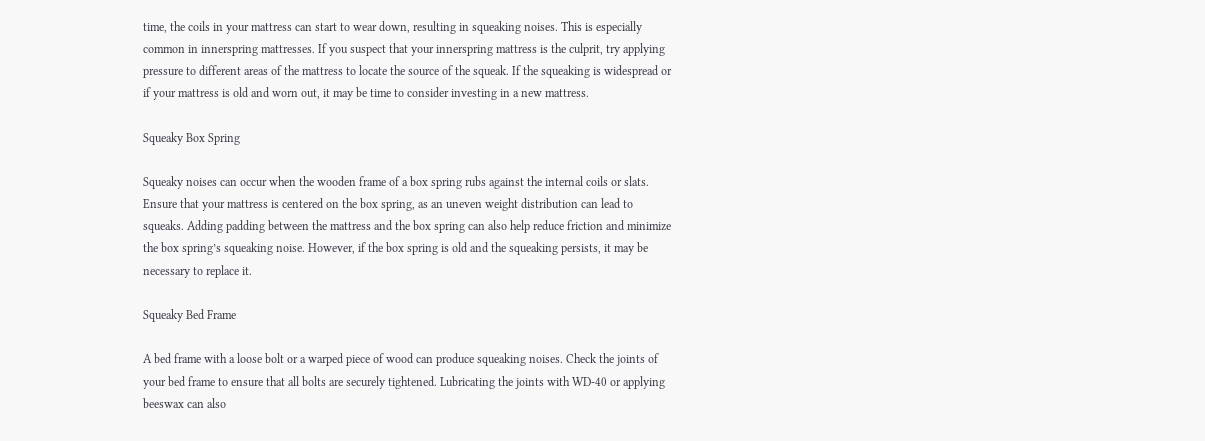time, the coils in your mattress can start to wear down, resulting in squeaking noises. This is especially common in innerspring mattresses. If you suspect that your innerspring mattress is the culprit, try applying pressure to different areas of the mattress to locate the source of the squeak. If the squeaking is widespread or if your mattress is old and worn out, it may be time to consider investing in a new mattress.

Squeaky Box Spring

Squeaky noises can occur when the wooden frame of a box spring rubs against the internal coils or slats. Ensure that your mattress is centered on the box spring, as an uneven weight distribution can lead to squeaks. Adding padding between the mattress and the box spring can also help reduce friction and minimize the box spring’s squeaking noise. However, if the box spring is old and the squeaking persists, it may be necessary to replace it.

Squeaky Bed Frame

A bed frame with a loose bolt or a warped piece of wood can produce squeaking noises. Check the joints of your bed frame to ensure that all bolts are securely tightened. Lubricating the joints with WD-40 or applying beeswax can also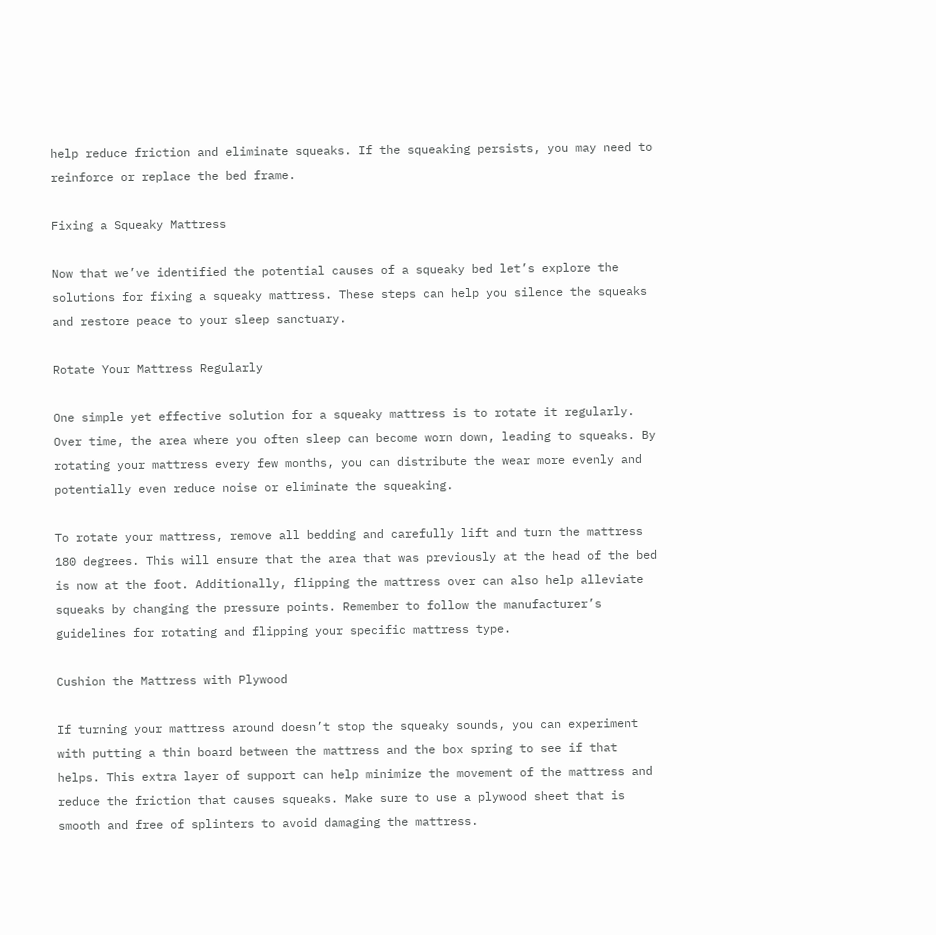help reduce friction and eliminate squeaks. If the squeaking persists, you may need to reinforce or replace the bed frame.

Fixing a Squeaky Mattress

Now that we’ve identified the potential causes of a squeaky bed let’s explore the solutions for fixing a squeaky mattress. These steps can help you silence the squeaks and restore peace to your sleep sanctuary.

Rotate Your Mattress Regularly

One simple yet effective solution for a squeaky mattress is to rotate it regularly. Over time, the area where you often sleep can become worn down, leading to squeaks. By rotating your mattress every few months, you can distribute the wear more evenly and potentially even reduce noise or eliminate the squeaking.

To rotate your mattress, remove all bedding and carefully lift and turn the mattress 180 degrees. This will ensure that the area that was previously at the head of the bed is now at the foot. Additionally, flipping the mattress over can also help alleviate squeaks by changing the pressure points. Remember to follow the manufacturer’s guidelines for rotating and flipping your specific mattress type.

Cushion the Mattress with Plywood

If turning your mattress around doesn’t stop the squeaky sounds, you can experiment with putting a thin board between the mattress and the box spring to see if that helps. This extra layer of support can help minimize the movement of the mattress and reduce the friction that causes squeaks. Make sure to use a plywood sheet that is smooth and free of splinters to avoid damaging the mattress.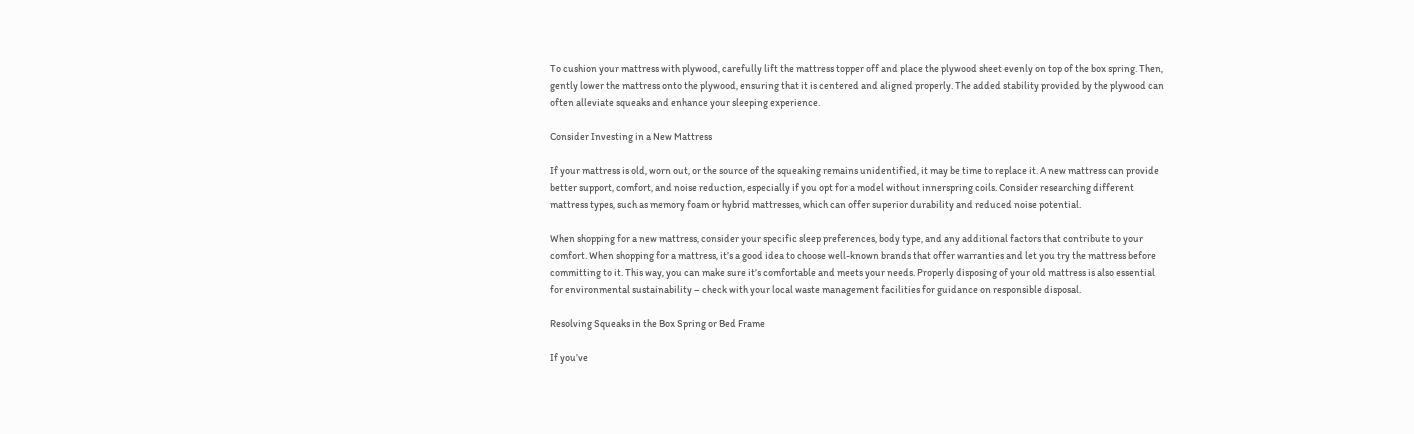To cushion your mattress with plywood, carefully lift the mattress topper off and place the plywood sheet evenly on top of the box spring. Then, gently lower the mattress onto the plywood, ensuring that it is centered and aligned properly. The added stability provided by the plywood can often alleviate squeaks and enhance your sleeping experience.

Consider Investing in a New Mattress

If your mattress is old, worn out, or the source of the squeaking remains unidentified, it may be time to replace it. A new mattress can provide better support, comfort, and noise reduction, especially if you opt for a model without innerspring coils. Consider researching different mattress types, such as memory foam or hybrid mattresses, which can offer superior durability and reduced noise potential.

When shopping for a new mattress, consider your specific sleep preferences, body type, and any additional factors that contribute to your comfort. When shopping for a mattress, it’s a good idea to choose well-known brands that offer warranties and let you try the mattress before committing to it. This way, you can make sure it’s comfortable and meets your needs. Properly disposing of your old mattress is also essential for environmental sustainability – check with your local waste management facilities for guidance on responsible disposal.

Resolving Squeaks in the Box Spring or Bed Frame

If you’ve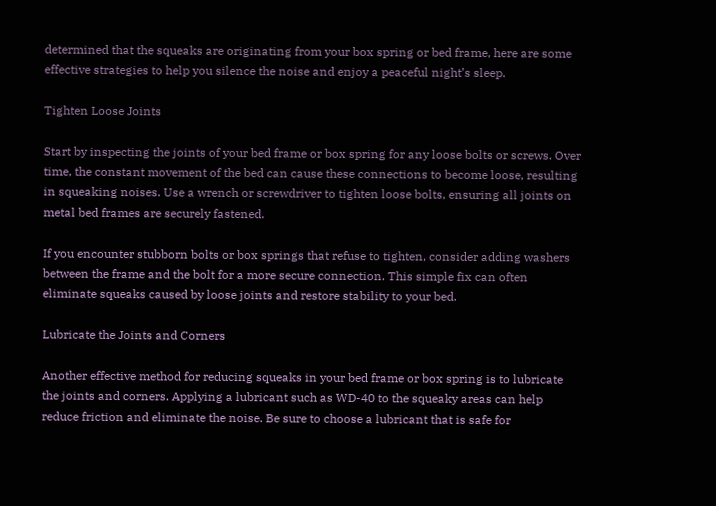determined that the squeaks are originating from your box spring or bed frame, here are some effective strategies to help you silence the noise and enjoy a peaceful night’s sleep.

Tighten Loose Joints

Start by inspecting the joints of your bed frame or box spring for any loose bolts or screws. Over time, the constant movement of the bed can cause these connections to become loose, resulting in squeaking noises. Use a wrench or screwdriver to tighten loose bolts, ensuring all joints on metal bed frames are securely fastened.

If you encounter stubborn bolts or box springs that refuse to tighten, consider adding washers between the frame and the bolt for a more secure connection. This simple fix can often eliminate squeaks caused by loose joints and restore stability to your bed.

Lubricate the Joints and Corners

Another effective method for reducing squeaks in your bed frame or box spring is to lubricate the joints and corners. Applying a lubricant such as WD-40 to the squeaky areas can help reduce friction and eliminate the noise. Be sure to choose a lubricant that is safe for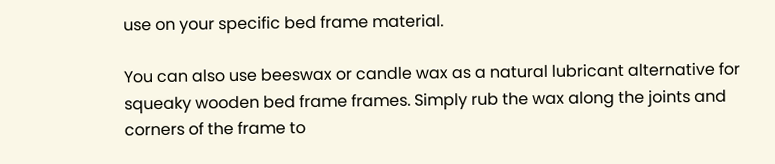use on your specific bed frame material.

You can also use beeswax or candle wax as a natural lubricant alternative for squeaky wooden bed frame frames. Simply rub the wax along the joints and corners of the frame to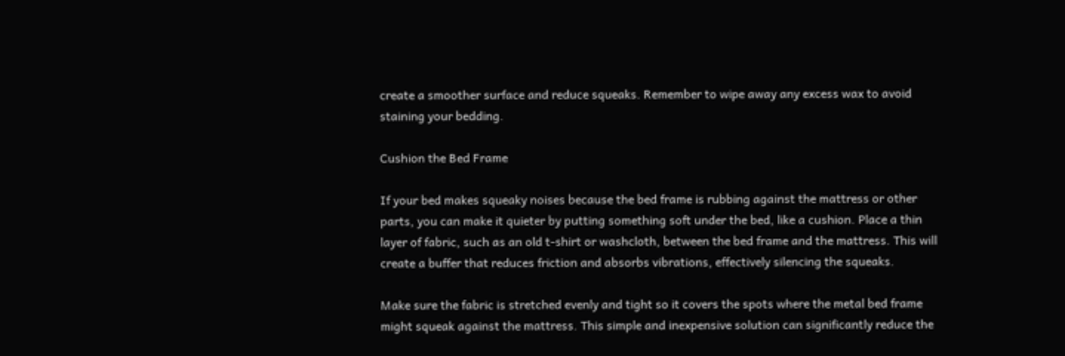create a smoother surface and reduce squeaks. Remember to wipe away any excess wax to avoid staining your bedding.

Cushion the Bed Frame

If your bed makes squeaky noises because the bed frame is rubbing against the mattress or other parts, you can make it quieter by putting something soft under the bed, like a cushion. Place a thin layer of fabric, such as an old t-shirt or washcloth, between the bed frame and the mattress. This will create a buffer that reduces friction and absorbs vibrations, effectively silencing the squeaks.

Make sure the fabric is stretched evenly and tight so it covers the spots where the metal bed frame might squeak against the mattress. This simple and inexpensive solution can significantly reduce the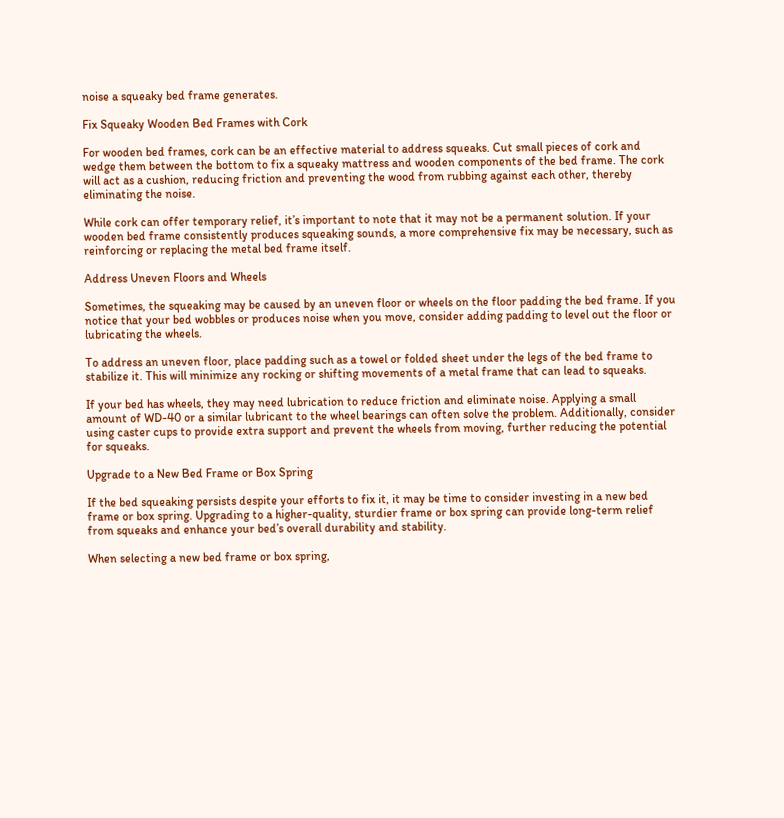noise a squeaky bed frame generates.

Fix Squeaky Wooden Bed Frames with Cork

For wooden bed frames, cork can be an effective material to address squeaks. Cut small pieces of cork and wedge them between the bottom to fix a squeaky mattress and wooden components of the bed frame. The cork will act as a cushion, reducing friction and preventing the wood from rubbing against each other, thereby eliminating the noise.

While cork can offer temporary relief, it’s important to note that it may not be a permanent solution. If your wooden bed frame consistently produces squeaking sounds, a more comprehensive fix may be necessary, such as reinforcing or replacing the metal bed frame itself.

Address Uneven Floors and Wheels

Sometimes, the squeaking may be caused by an uneven floor or wheels on the floor padding the bed frame. If you notice that your bed wobbles or produces noise when you move, consider adding padding to level out the floor or lubricating the wheels.

To address an uneven floor, place padding such as a towel or folded sheet under the legs of the bed frame to stabilize it. This will minimize any rocking or shifting movements of a metal frame that can lead to squeaks.

If your bed has wheels, they may need lubrication to reduce friction and eliminate noise. Applying a small amount of WD-40 or a similar lubricant to the wheel bearings can often solve the problem. Additionally, consider using caster cups to provide extra support and prevent the wheels from moving, further reducing the potential for squeaks.

Upgrade to a New Bed Frame or Box Spring

If the bed squeaking persists despite your efforts to fix it, it may be time to consider investing in a new bed frame or box spring. Upgrading to a higher-quality, sturdier frame or box spring can provide long-term relief from squeaks and enhance your bed’s overall durability and stability.

When selecting a new bed frame or box spring,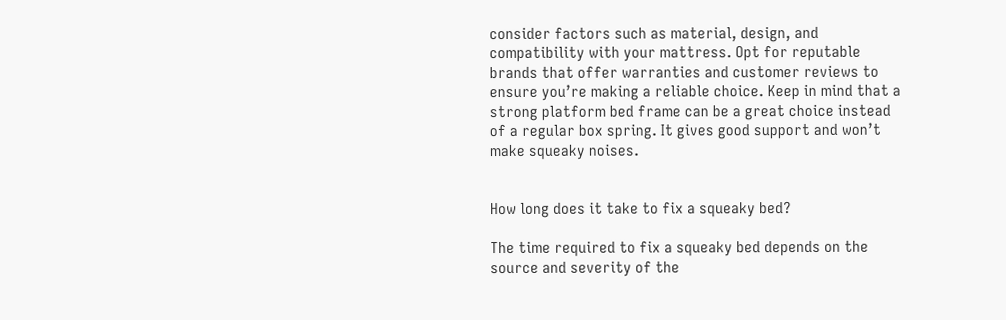consider factors such as material, design, and compatibility with your mattress. Opt for reputable brands that offer warranties and customer reviews to ensure you’re making a reliable choice. Keep in mind that a strong platform bed frame can be a great choice instead of a regular box spring. It gives good support and won’t make squeaky noises.


How long does it take to fix a squeaky bed?

The time required to fix a squeaky bed depends on the source and severity of the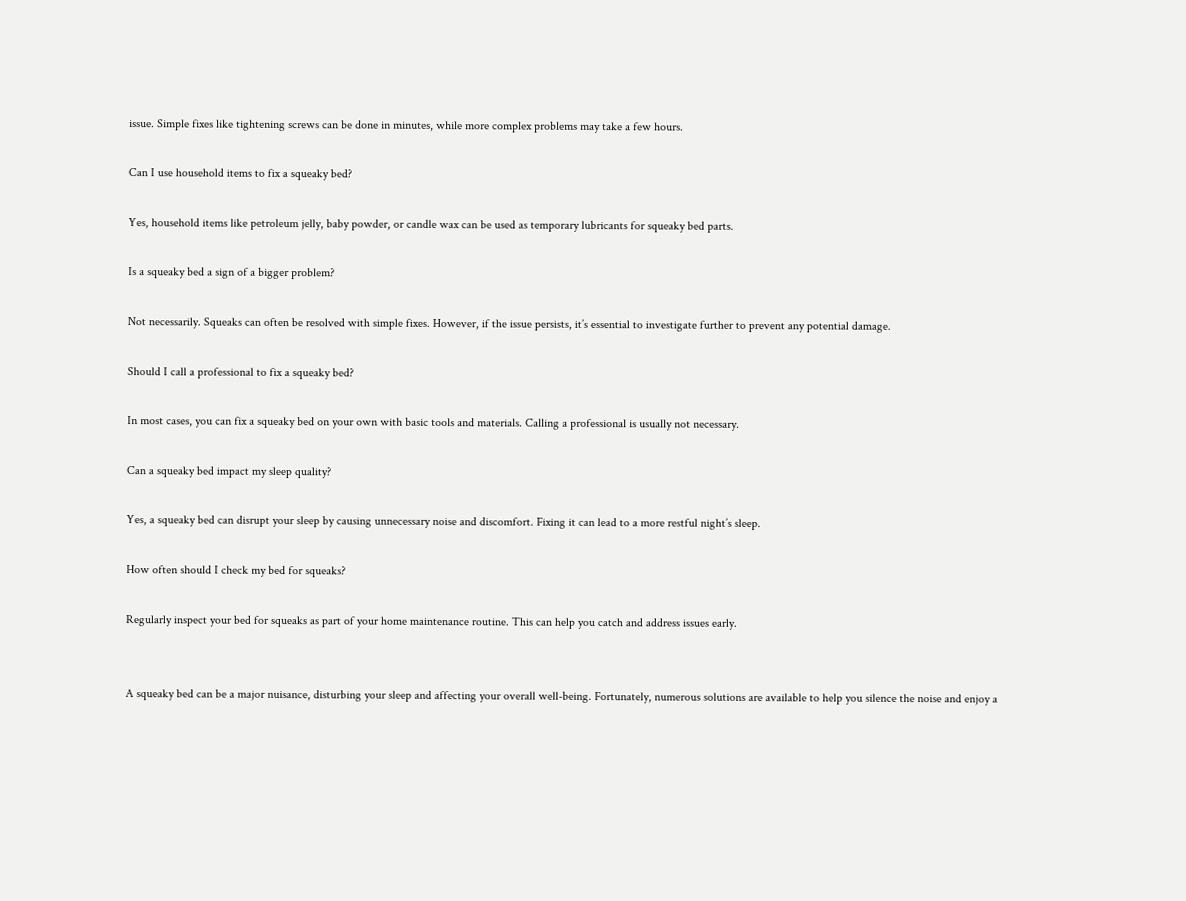issue. Simple fixes like tightening screws can be done in minutes, while more complex problems may take a few hours.

Can I use household items to fix a squeaky bed?

Yes, household items like petroleum jelly, baby powder, or candle wax can be used as temporary lubricants for squeaky bed parts.

Is a squeaky bed a sign of a bigger problem?

Not necessarily. Squeaks can often be resolved with simple fixes. However, if the issue persists, it’s essential to investigate further to prevent any potential damage.

Should I call a professional to fix a squeaky bed?

In most cases, you can fix a squeaky bed on your own with basic tools and materials. Calling a professional is usually not necessary.

Can a squeaky bed impact my sleep quality?

Yes, a squeaky bed can disrupt your sleep by causing unnecessary noise and discomfort. Fixing it can lead to a more restful night’s sleep.

How often should I check my bed for squeaks?

Regularly inspect your bed for squeaks as part of your home maintenance routine. This can help you catch and address issues early.


A squeaky bed can be a major nuisance, disturbing your sleep and affecting your overall well-being. Fortunately, numerous solutions are available to help you silence the noise and enjoy a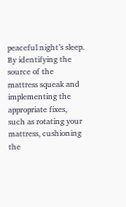peaceful night’s sleep. By identifying the source of the mattress squeak and implementing the appropriate fixes, such as rotating your mattress, cushioning the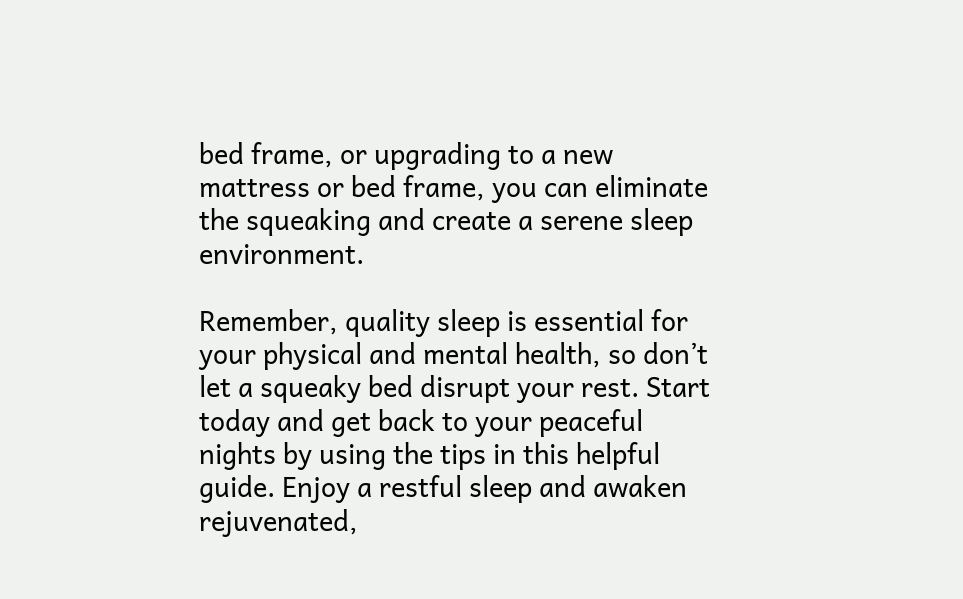bed frame, or upgrading to a new mattress or bed frame, you can eliminate the squeaking and create a serene sleep environment.

Remember, quality sleep is essential for your physical and mental health, so don’t let a squeaky bed disrupt your rest. Start today and get back to your peaceful nights by using the tips in this helpful guide. Enjoy a restful sleep and awaken rejuvenated,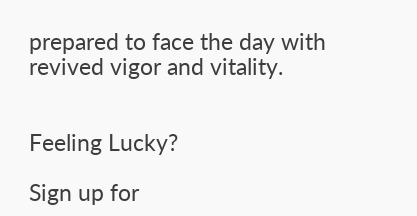prepared to face the day with revived vigor and vitality.


Feeling Lucky?

Sign up for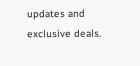updates and
exclusive deals.